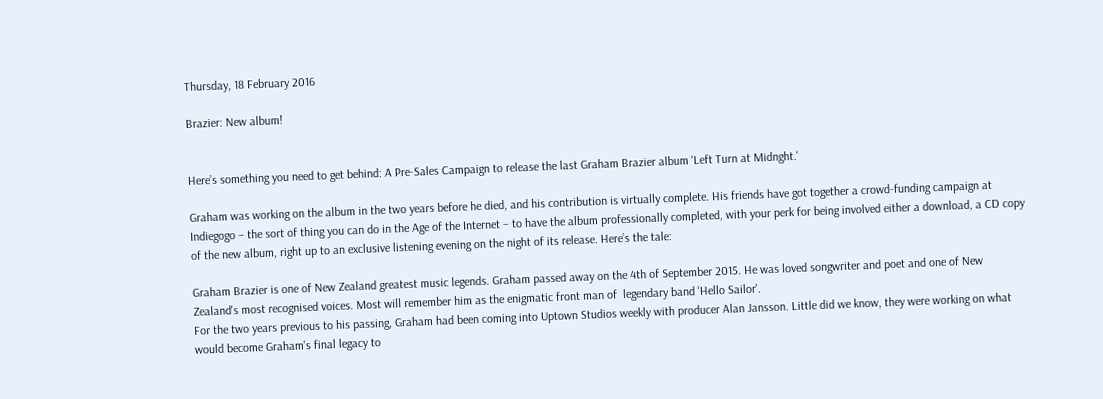Thursday, 18 February 2016

Brazier: New album!


Here’s something you need to get behind: A Pre-Sales Campaign to release the last Graham Brazier album 'Left Turn at Midnght.'

Graham was working on the album in the two years before he died, and his contribution is virtually complete. His friends have got together a crowd-funding campaign at Indiegogo – the sort of thing you can do in the Age of the Internet – to have the album professionally completed, with your perk for being involved either a download, a CD copy of the new album, right up to an exclusive listening evening on the night of its release. Here’s the tale:

Graham Brazier is one of New Zealand greatest music legends. Graham passed away on the 4th of September 2015. He was loved songwriter and poet and one of New Zealand's most recognised voices. Most will remember him as the enigmatic front man of  legendary band 'Hello Sailor'.
For the two years previous to his passing, Graham had been coming into Uptown Studios weekly with producer Alan Jansson. Little did we know, they were working on what would become Graham's final legacy to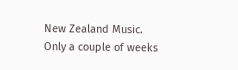New Zealand Music.
Only a couple of weeks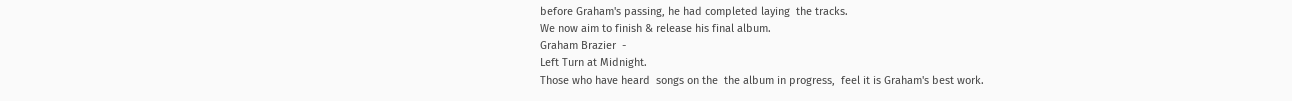before Graham's passing, he had completed laying  the tracks.
We now aim to finish & release his final album.
Graham Brazier  -
Left Turn at Midnight.
Those who have heard  songs on the  the album in progress,  feel it is Graham's best work.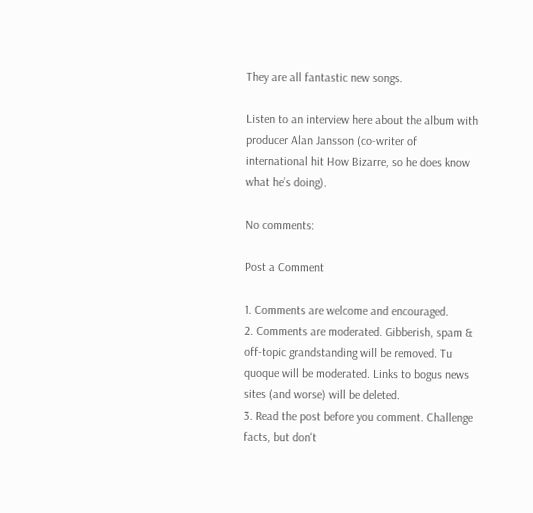They are all fantastic new songs.

Listen to an interview here about the album with producer Alan Jansson (co-writer of international hit How Bizarre, so he does know what he’s doing).

No comments:

Post a Comment

1. Comments are welcome and encouraged.
2. Comments are moderated. Gibberish, spam & off-topic grandstanding will be removed. Tu quoque will be moderated. Links to bogus news sites (and worse) will be deleted.
3. Read the post before you comment. Challenge facts, but don't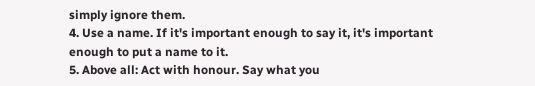simply ignore them.
4. Use a name. If it's important enough to say it, it's important enough to put a name to it.
5. Above all: Act with honour. Say what you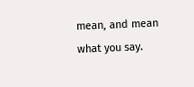mean, and mean what you say.